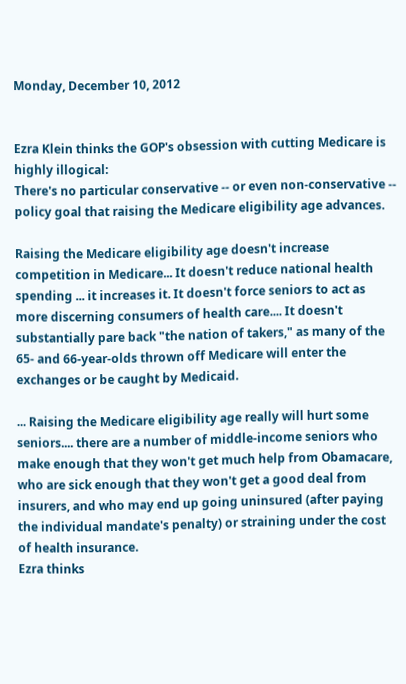Monday, December 10, 2012


Ezra Klein thinks the GOP's obsession with cutting Medicare is highly illogical:
There's no particular conservative -- or even non-conservative -- policy goal that raising the Medicare eligibility age advances.

Raising the Medicare eligibility age doesn't increase competition in Medicare... It doesn't reduce national health spending ... it increases it. It doesn't force seniors to act as more discerning consumers of health care.... It doesn't substantially pare back "the nation of takers," as many of the 65- and 66-year-olds thrown off Medicare will enter the exchanges or be caught by Medicaid.

... Raising the Medicare eligibility age really will hurt some seniors.... there are a number of middle-income seniors who make enough that they won't get much help from Obamacare, who are sick enough that they won't get a good deal from insurers, and who may end up going uninsured (after paying the individual mandate's penalty) or straining under the cost of health insurance.
Ezra thinks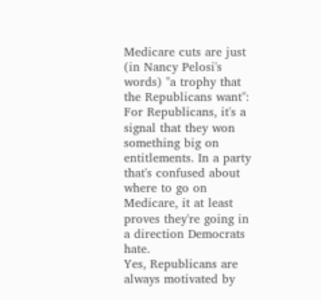Medicare cuts are just (in Nancy Pelosi's words) "a trophy that the Republicans want":
For Republicans, it's a signal that they won something big on entitlements. In a party that's confused about where to go on Medicare, it at least proves they're going in a direction Democrats hate.
Yes, Republicans are always motivated by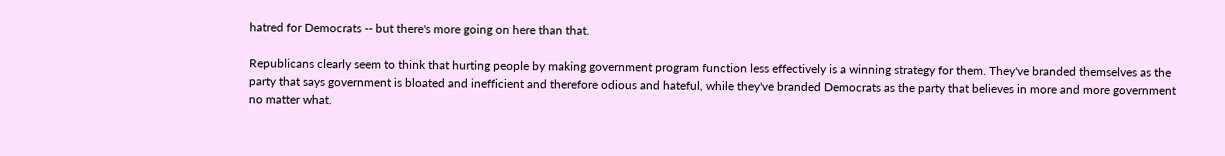hatred for Democrats -- but there's more going on here than that.

Republicans clearly seem to think that hurting people by making government program function less effectively is a winning strategy for them. They've branded themselves as the party that says government is bloated and inefficient and therefore odious and hateful, while they've branded Democrats as the party that believes in more and more government no matter what.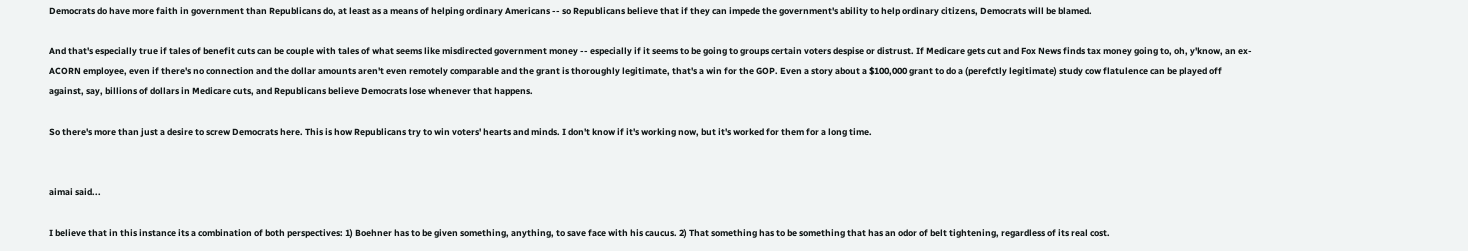Democrats do have more faith in government than Republicans do, at least as a means of helping ordinary Americans -- so Republicans believe that if they can impede the government's ability to help ordinary citizens, Democrats will be blamed.

And that's especially true if tales of benefit cuts can be couple with tales of what seems like misdirected government money -- especially if it seems to be going to groups certain voters despise or distrust. If Medicare gets cut and Fox News finds tax money going to, oh, y'know, an ex-ACORN employee, even if there's no connection and the dollar amounts aren't even remotely comparable and the grant is thoroughly legitimate, that's a win for the GOP. Even a story about a $100,000 grant to do a (perefctly legitimate) study cow flatulence can be played off against, say, billions of dollars in Medicare cuts, and Republicans believe Democrats lose whenever that happens.

So there's more than just a desire to screw Democrats here. This is how Republicans try to win voters' hearts and minds. I don't know if it's working now, but it's worked for them for a long time.


aimai said...

I believe that in this instance its a combination of both perspectives: 1) Boehner has to be given something, anything, to save face with his caucus. 2) That something has to be something that has an odor of belt tightening, regardless of its real cost.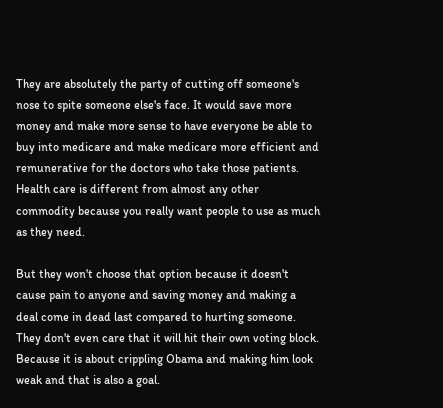They are absolutely the party of cutting off someone's nose to spite someone else's face. It would save more money and make more sense to have everyone be able to buy into medicare and make medicare more efficient and remunerative for the doctors who take those patients. Health care is different from almost any other commodity because you really want people to use as much as they need.

But they won't choose that option because it doesn't cause pain to anyone and saving money and making a deal come in dead last compared to hurting someone. They don't even care that it will hit their own voting block. Because it is about crippling Obama and making him look weak and that is also a goal.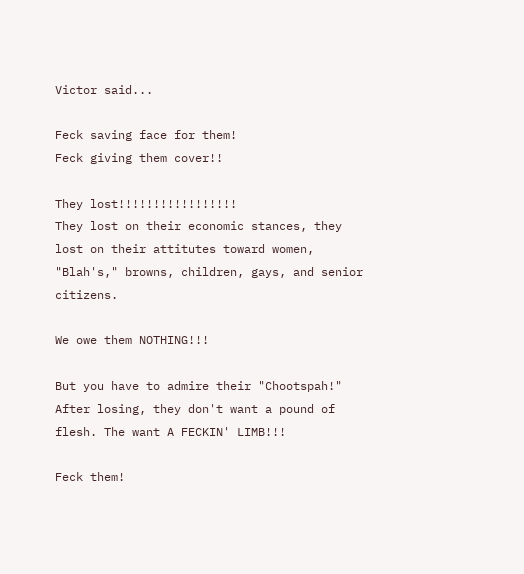Victor said...

Feck saving face for them!
Feck giving them cover!!

They lost!!!!!!!!!!!!!!!!!
They lost on their economic stances, they lost on their attitutes toward women, "Blah's," browns, children, gays, and senior citizens.

We owe them NOTHING!!!

But you have to admire their "Chootspah!"
After losing, they don't want a pound of flesh. The want A FECKIN' LIMB!!!

Feck them!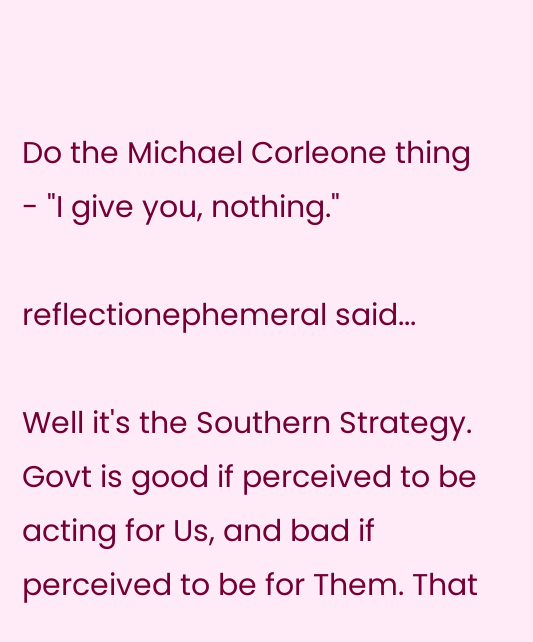Do the Michael Corleone thing - "I give you, nothing."

reflectionephemeral said...

Well it's the Southern Strategy. Govt is good if perceived to be acting for Us, and bad if perceived to be for Them. That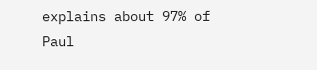explains about 97% of Paul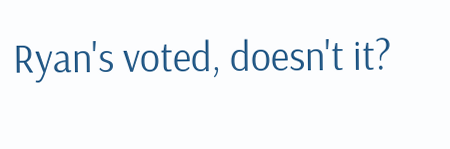Ryan's voted, doesn't it?